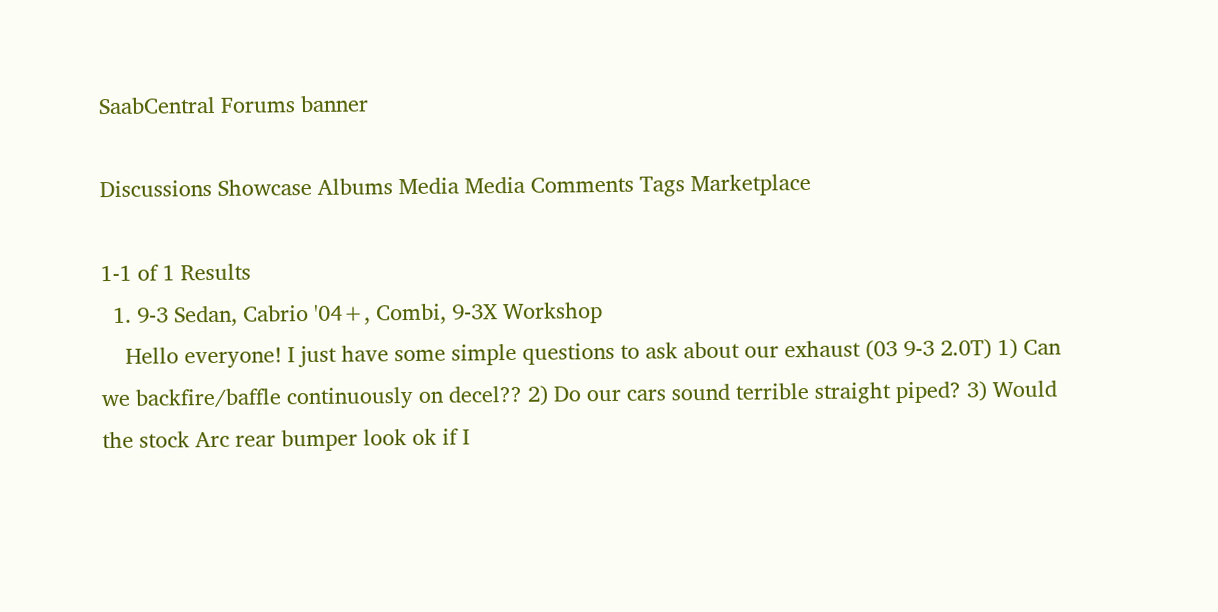SaabCentral Forums banner

Discussions Showcase Albums Media Media Comments Tags Marketplace

1-1 of 1 Results
  1. 9-3 Sedan, Cabrio '04+, Combi, 9-3X Workshop
    Hello everyone! I just have some simple questions to ask about our exhaust (03 9-3 2.0T) 1) Can we backfire/baffle continuously on decel?? 2) Do our cars sound terrible straight piped? 3) Would the stock Arc rear bumper look ok if I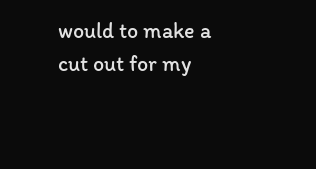would to make a cut out for my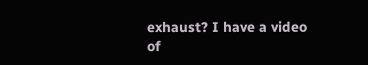exhaust? I have a video of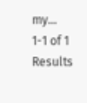my...
1-1 of 1 Results